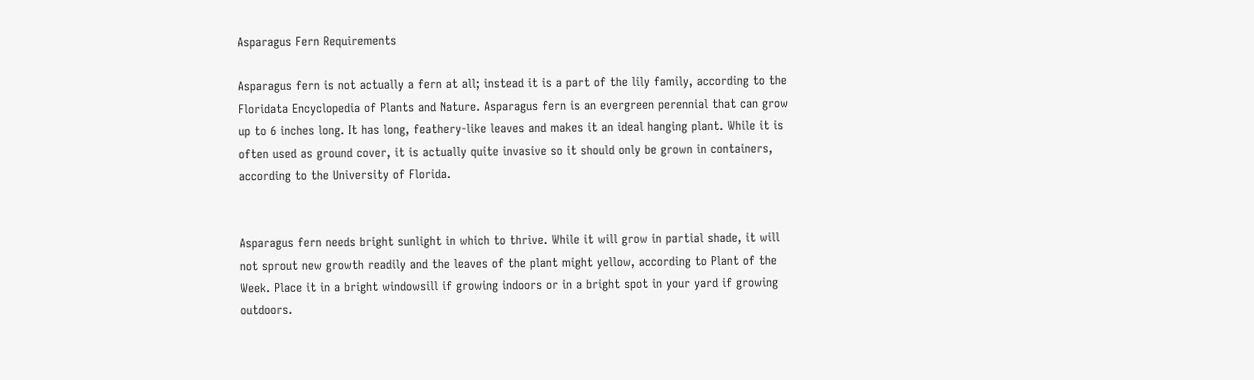Asparagus Fern Requirements

Asparagus fern is not actually a fern at all; instead it is a part of the lily family, according to the Floridata Encyclopedia of Plants and Nature. Asparagus fern is an evergreen perennial that can grow up to 6 inches long. It has long, feathery-like leaves and makes it an ideal hanging plant. While it is often used as ground cover, it is actually quite invasive so it should only be grown in containers, according to the University of Florida.


Asparagus fern needs bright sunlight in which to thrive. While it will grow in partial shade, it will not sprout new growth readily and the leaves of the plant might yellow, according to Plant of the Week. Place it in a bright windowsill if growing indoors or in a bright spot in your yard if growing outdoors.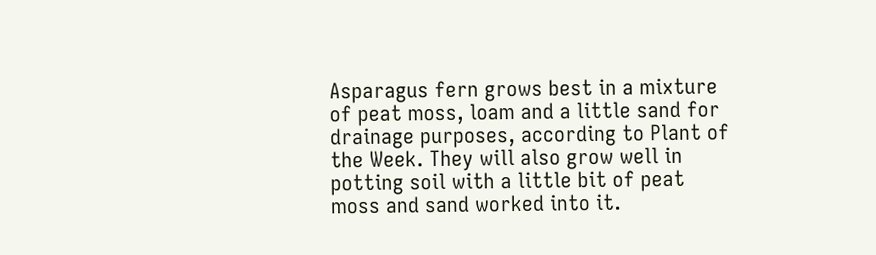Asparagus fern grows best in a mixture of peat moss, loam and a little sand for drainage purposes, according to Plant of the Week. They will also grow well in potting soil with a little bit of peat moss and sand worked into it.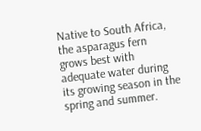Native to South Africa, the asparagus fern grows best with adequate water during its growing season in the spring and summer.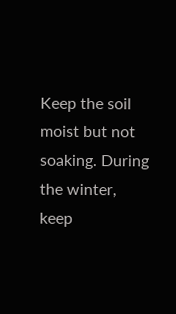Keep the soil moist but not soaking. During the winter, keep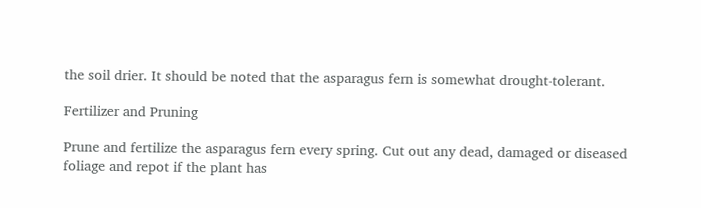the soil drier. It should be noted that the asparagus fern is somewhat drought-tolerant.

Fertilizer and Pruning

Prune and fertilize the asparagus fern every spring. Cut out any dead, damaged or diseased foliage and repot if the plant has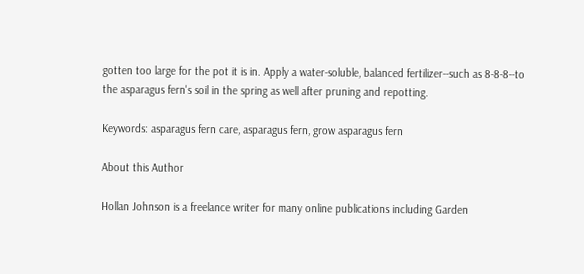gotten too large for the pot it is in. Apply a water-soluble, balanced fertilizer--such as 8-8-8--to the asparagus fern's soil in the spring as well after pruning and repotting.

Keywords: asparagus fern care, asparagus fern, grow asparagus fern

About this Author

Hollan Johnson is a freelance writer for many online publications including Garden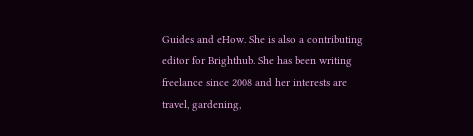Guides and eHow. She is also a contributing editor for Brighthub. She has been writing freelance since 2008 and her interests are travel, gardening,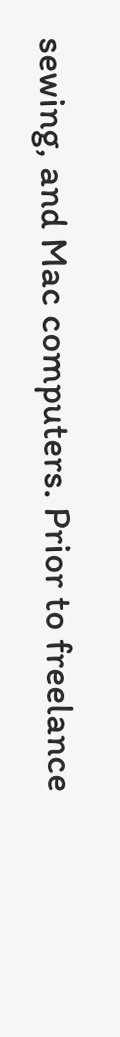sewing, and Mac computers. Prior to freelance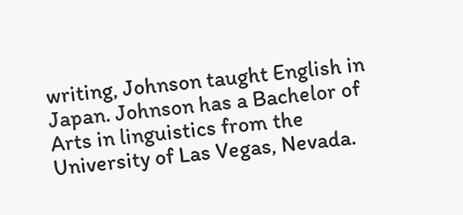writing, Johnson taught English in Japan. Johnson has a Bachelor of Arts in linguistics from the University of Las Vegas, Nevada.